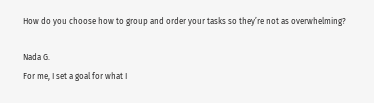How do you choose how to group and order your tasks so they’re not as overwhelming?

Nada G.
For me, I set a goal for what I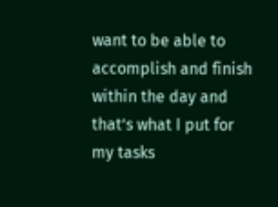want to be able to accomplish and finish within the day and that’s what I put for my tasks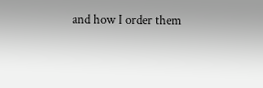and how I order them